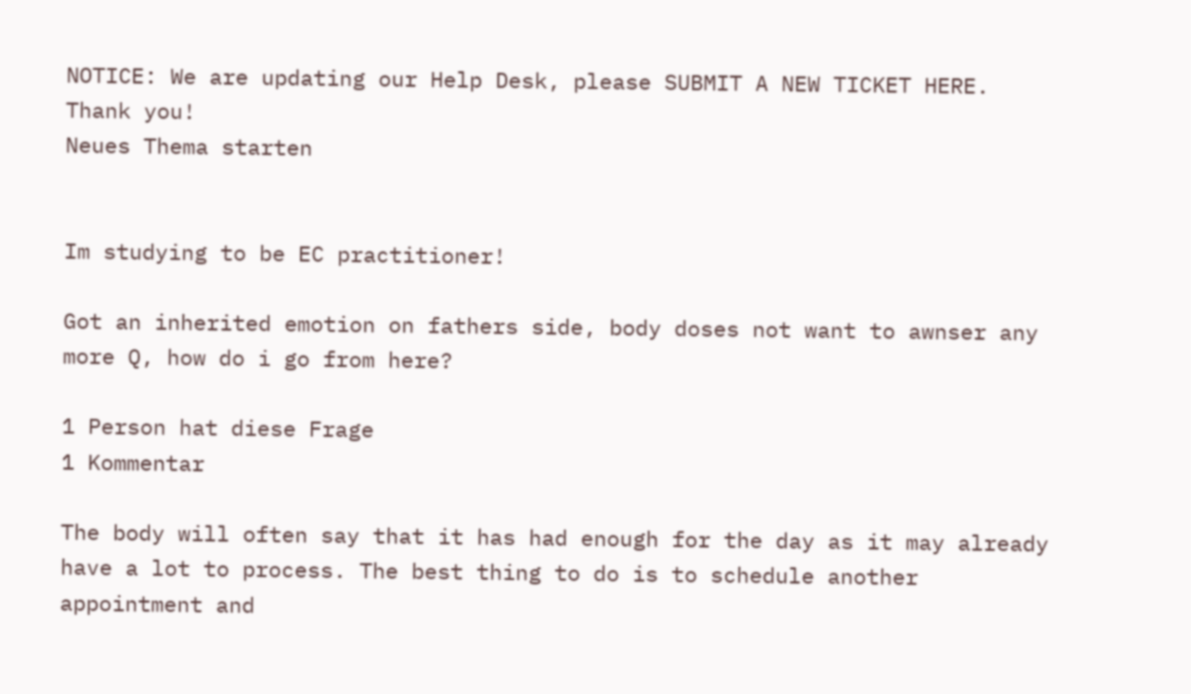NOTICE: We are updating our Help Desk, please SUBMIT A NEW TICKET HERE. Thank you!
Neues Thema starten


Im studying to be EC practitioner!

Got an inherited emotion on fathers side, body doses not want to awnser any more Q, how do i go from here?

1 Person hat diese Frage
1 Kommentar

The body will often say that it has had enough for the day as it may already have a lot to process. The best thing to do is to schedule another appointment and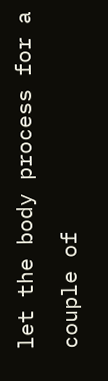let the body process for a couple of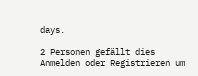days.

2 Personen gefällt dies
Anmelden oder Registrieren um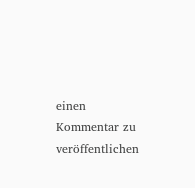einen Kommentar zu veröffentlichen